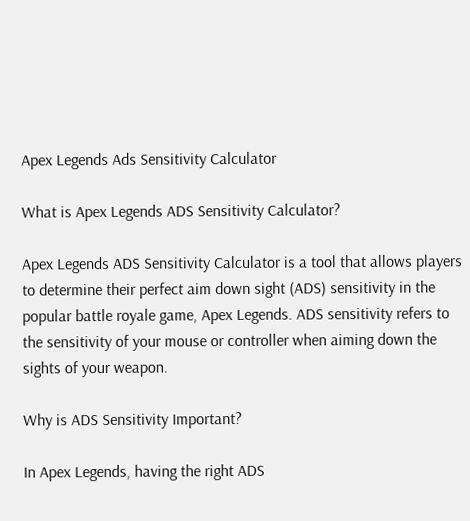Apex Legends Ads Sensitivity Calculator

What is Apex Legends ADS Sensitivity Calculator?

Apex Legends ADS Sensitivity Calculator is a tool that allows players to determine their perfect aim down sight (ADS) sensitivity in the popular battle royale game, Apex Legends. ADS sensitivity refers to the sensitivity of your mouse or controller when aiming down the sights of your weapon.

Why is ADS Sensitivity Important?

In Apex Legends, having the right ADS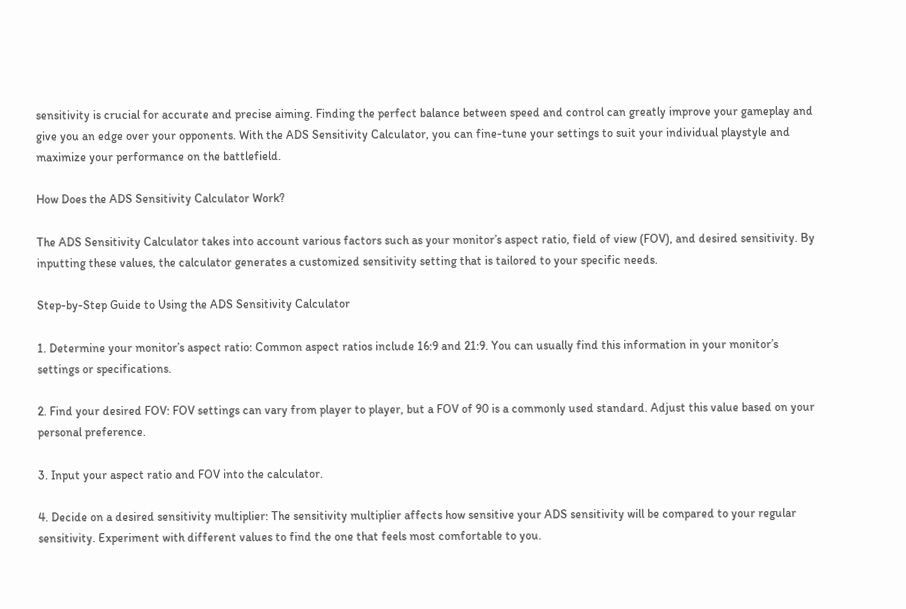sensitivity is crucial for accurate and precise aiming. Finding the perfect balance between speed and control can greatly improve your gameplay and give you an edge over your opponents. With the ADS Sensitivity Calculator, you can fine-tune your settings to suit your individual playstyle and maximize your performance on the battlefield.

How Does the ADS Sensitivity Calculator Work?

The ADS Sensitivity Calculator takes into account various factors such as your monitor’s aspect ratio, field of view (FOV), and desired sensitivity. By inputting these values, the calculator generates a customized sensitivity setting that is tailored to your specific needs.

Step-by-Step Guide to Using the ADS Sensitivity Calculator

1. Determine your monitor’s aspect ratio: Common aspect ratios include 16:9 and 21:9. You can usually find this information in your monitor’s settings or specifications.

2. Find your desired FOV: FOV settings can vary from player to player, but a FOV of 90 is a commonly used standard. Adjust this value based on your personal preference.

3. Input your aspect ratio and FOV into the calculator.

4. Decide on a desired sensitivity multiplier: The sensitivity multiplier affects how sensitive your ADS sensitivity will be compared to your regular sensitivity. Experiment with different values to find the one that feels most comfortable to you.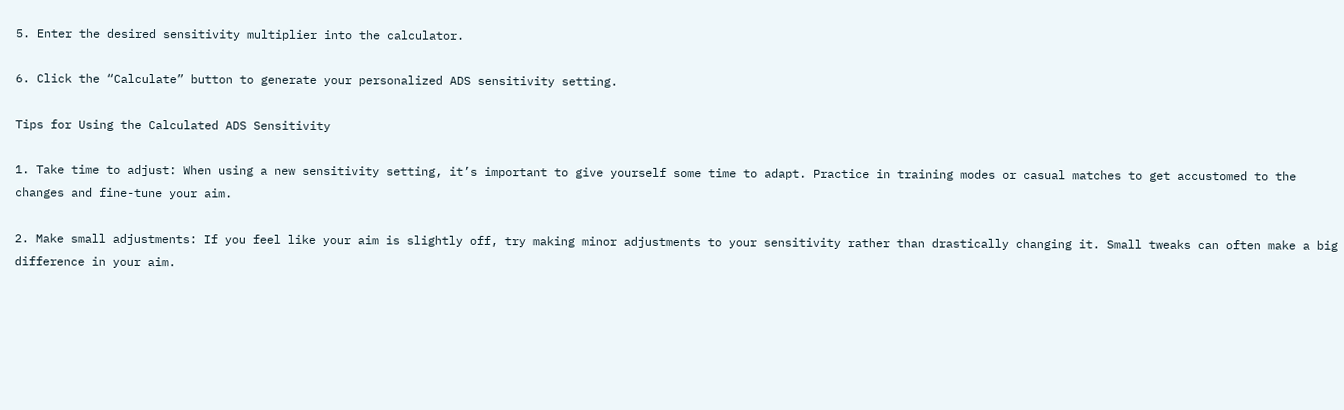5. Enter the desired sensitivity multiplier into the calculator.

6. Click the “Calculate” button to generate your personalized ADS sensitivity setting.

Tips for Using the Calculated ADS Sensitivity

1. Take time to adjust: When using a new sensitivity setting, it’s important to give yourself some time to adapt. Practice in training modes or casual matches to get accustomed to the changes and fine-tune your aim.

2. Make small adjustments: If you feel like your aim is slightly off, try making minor adjustments to your sensitivity rather than drastically changing it. Small tweaks can often make a big difference in your aim.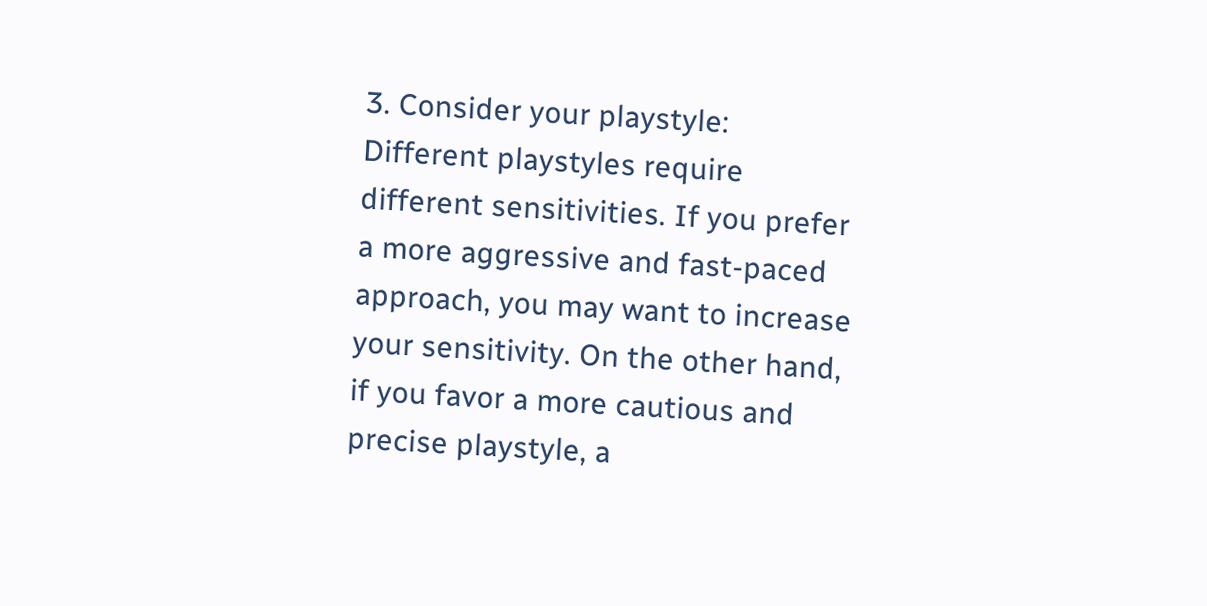3. Consider your playstyle: Different playstyles require different sensitivities. If you prefer a more aggressive and fast-paced approach, you may want to increase your sensitivity. On the other hand, if you favor a more cautious and precise playstyle, a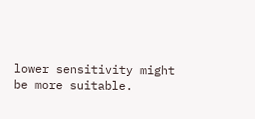lower sensitivity might be more suitable.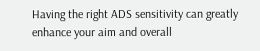Having the right ADS sensitivity can greatly enhance your aim and overall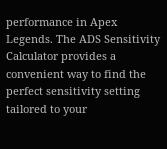performance in Apex Legends. The ADS Sensitivity Calculator provides a convenient way to find the perfect sensitivity setting tailored to your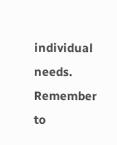individual needs. Remember to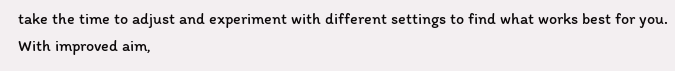take the time to adjust and experiment with different settings to find what works best for you. With improved aim,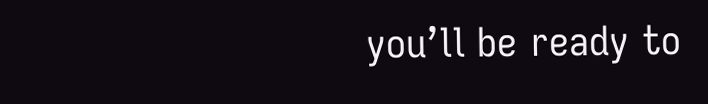you’ll be ready to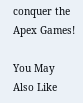conquer the Apex Games!

You May Also Like